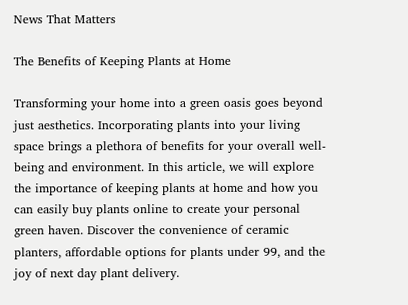News That Matters

The Benefits of Keeping Plants at Home

Transforming your home into a green oasis goes beyond just aesthetics. Incorporating plants into your living space brings a plethora of benefits for your overall well-being and environment. In this article, we will explore the importance of keeping plants at home and how you can easily buy plants online to create your personal green haven. Discover the convenience of ceramic planters, affordable options for plants under 99, and the joy of next day plant delivery.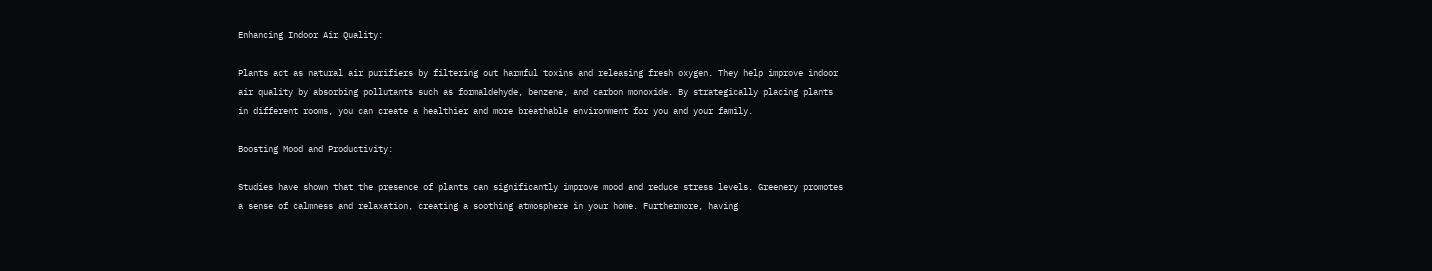Enhancing Indoor Air Quality:

Plants act as natural air purifiers by filtering out harmful toxins and releasing fresh oxygen. They help improve indoor air quality by absorbing pollutants such as formaldehyde, benzene, and carbon monoxide. By strategically placing plants in different rooms, you can create a healthier and more breathable environment for you and your family.

Boosting Mood and Productivity:

Studies have shown that the presence of plants can significantly improve mood and reduce stress levels. Greenery promotes a sense of calmness and relaxation, creating a soothing atmosphere in your home. Furthermore, having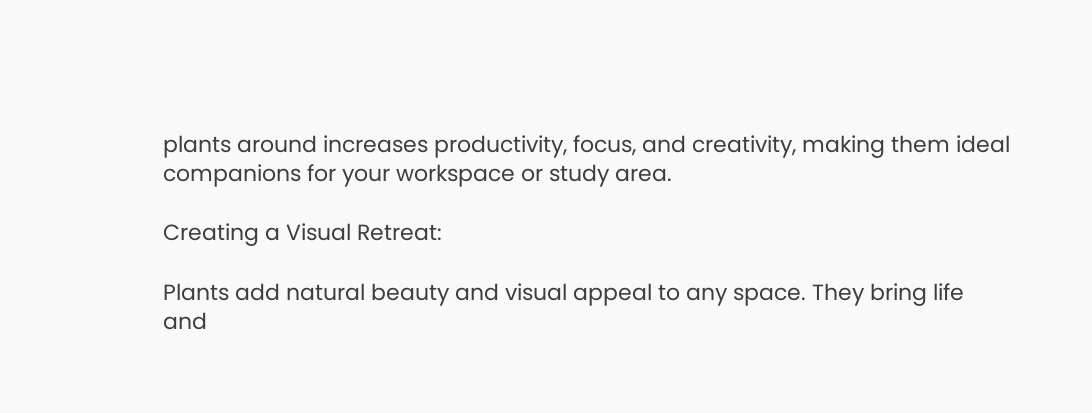plants around increases productivity, focus, and creativity, making them ideal companions for your workspace or study area.

Creating a Visual Retreat:

Plants add natural beauty and visual appeal to any space. They bring life and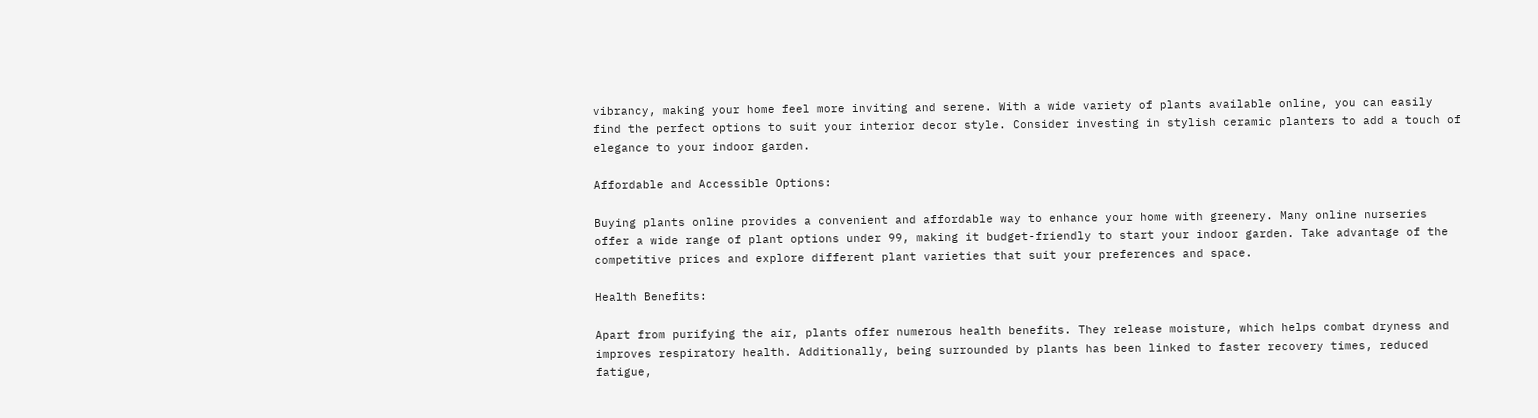vibrancy, making your home feel more inviting and serene. With a wide variety of plants available online, you can easily find the perfect options to suit your interior decor style. Consider investing in stylish ceramic planters to add a touch of elegance to your indoor garden.

Affordable and Accessible Options:

Buying plants online provides a convenient and affordable way to enhance your home with greenery. Many online nurseries offer a wide range of plant options under 99, making it budget-friendly to start your indoor garden. Take advantage of the competitive prices and explore different plant varieties that suit your preferences and space.

Health Benefits:

Apart from purifying the air, plants offer numerous health benefits. They release moisture, which helps combat dryness and improves respiratory health. Additionally, being surrounded by plants has been linked to faster recovery times, reduced fatigue,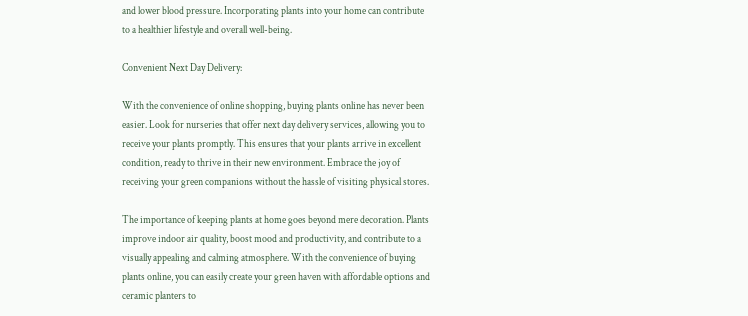and lower blood pressure. Incorporating plants into your home can contribute to a healthier lifestyle and overall well-being.

Convenient Next Day Delivery:

With the convenience of online shopping, buying plants online has never been easier. Look for nurseries that offer next day delivery services, allowing you to receive your plants promptly. This ensures that your plants arrive in excellent condition, ready to thrive in their new environment. Embrace the joy of receiving your green companions without the hassle of visiting physical stores.

The importance of keeping plants at home goes beyond mere decoration. Plants improve indoor air quality, boost mood and productivity, and contribute to a visually appealing and calming atmosphere. With the convenience of buying plants online, you can easily create your green haven with affordable options and ceramic planters to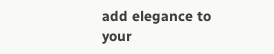add elegance to your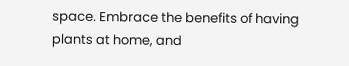space. Embrace the benefits of having plants at home, and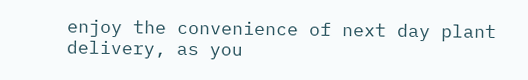enjoy the convenience of next day plant delivery, as you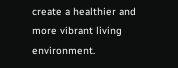create a healthier and more vibrant living environment.